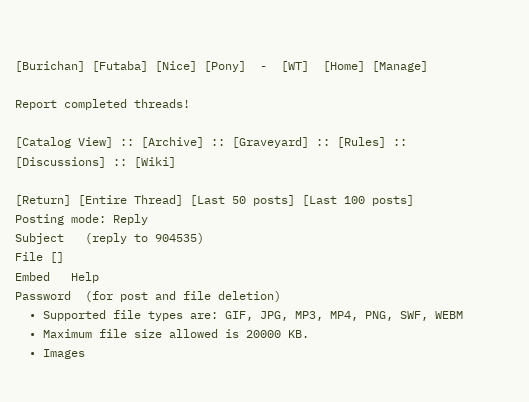[Burichan] [Futaba] [Nice] [Pony]  -  [WT]  [Home] [Manage]

Report completed threads!

[Catalog View] :: [Archive] :: [Graveyard] :: [Rules] :: [Discussions] :: [Wiki]

[Return] [Entire Thread] [Last 50 posts] [Last 100 posts]
Posting mode: Reply
Subject   (reply to 904535)
File []
Embed   Help
Password  (for post and file deletion)
  • Supported file types are: GIF, JPG, MP3, MP4, PNG, SWF, WEBM
  • Maximum file size allowed is 20000 KB.
  • Images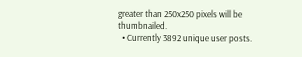greater than 250x250 pixels will be thumbnailed.
  • Currently 3892 unique user posts.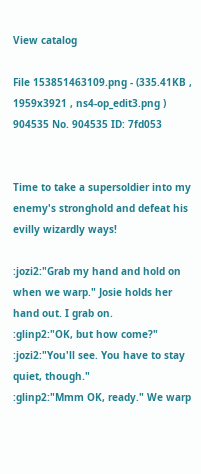View catalog

File 153851463109.png - (335.41KB , 1959x3921 , ns4-op_edit3.png )
904535 No. 904535 ID: 7fd053


Time to take a supersoldier into my enemy's stronghold and defeat his evilly wizardly ways!

:jozi2:"Grab my hand and hold on when we warp." Josie holds her hand out. I grab on.
:glinp2:"OK, but how come?"
:jozi2:"You'll see. You have to stay quiet, though."
:glinp2:"Mmm OK, ready." We warp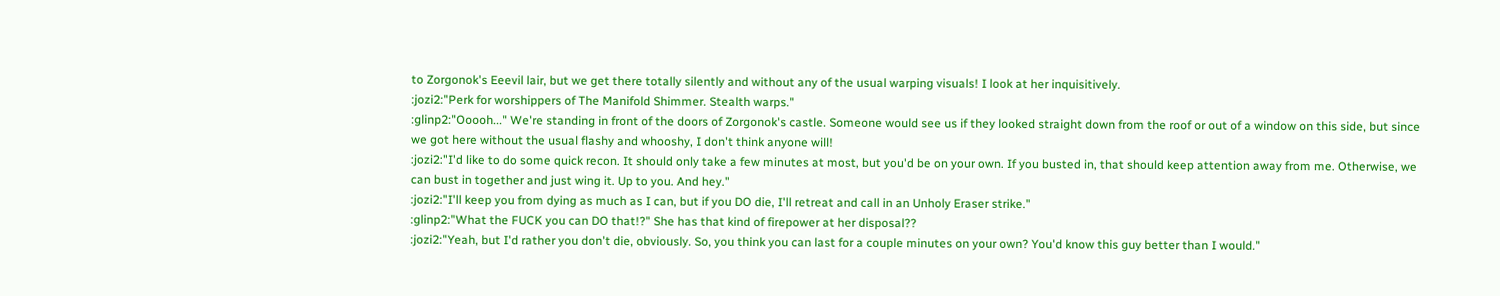to Zorgonok's Eeevil lair, but we get there totally silently and without any of the usual warping visuals! I look at her inquisitively.
:jozi2:"Perk for worshippers of The Manifold Shimmer. Stealth warps."
:glinp2:"Ooooh..." We're standing in front of the doors of Zorgonok's castle. Someone would see us if they looked straight down from the roof or out of a window on this side, but since we got here without the usual flashy and whooshy, I don't think anyone will!
:jozi2:"I'd like to do some quick recon. It should only take a few minutes at most, but you'd be on your own. If you busted in, that should keep attention away from me. Otherwise, we can bust in together and just wing it. Up to you. And hey."
:jozi2:"I'll keep you from dying as much as I can, but if you DO die, I'll retreat and call in an Unholy Eraser strike."
:glinp2:"What the FUCK you can DO that!?" She has that kind of firepower at her disposal??
:jozi2:"Yeah, but I'd rather you don't die, obviously. So, you think you can last for a couple minutes on your own? You'd know this guy better than I would."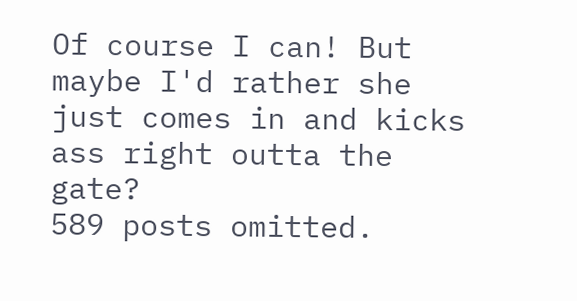Of course I can! But maybe I'd rather she just comes in and kicks ass right outta the gate?
589 posts omitted.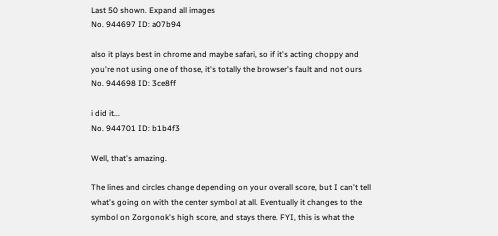Last 50 shown. Expand all images
No. 944697 ID: a07b94

also it plays best in chrome and maybe safari, so if it's acting choppy and you're not using one of those, it's totally the browser's fault and not ours
No. 944698 ID: 3ce8ff

i did it...
No. 944701 ID: b1b4f3

Well, that's amazing.

The lines and circles change depending on your overall score, but I can't tell what's going on with the center symbol at all. Eventually it changes to the symbol on Zorgonok's high score, and stays there. FYI, this is what the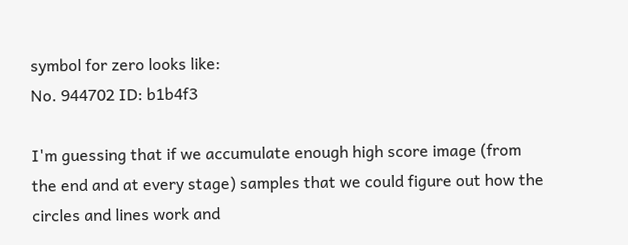symbol for zero looks like:
No. 944702 ID: b1b4f3

I'm guessing that if we accumulate enough high score image (from the end and at every stage) samples that we could figure out how the circles and lines work and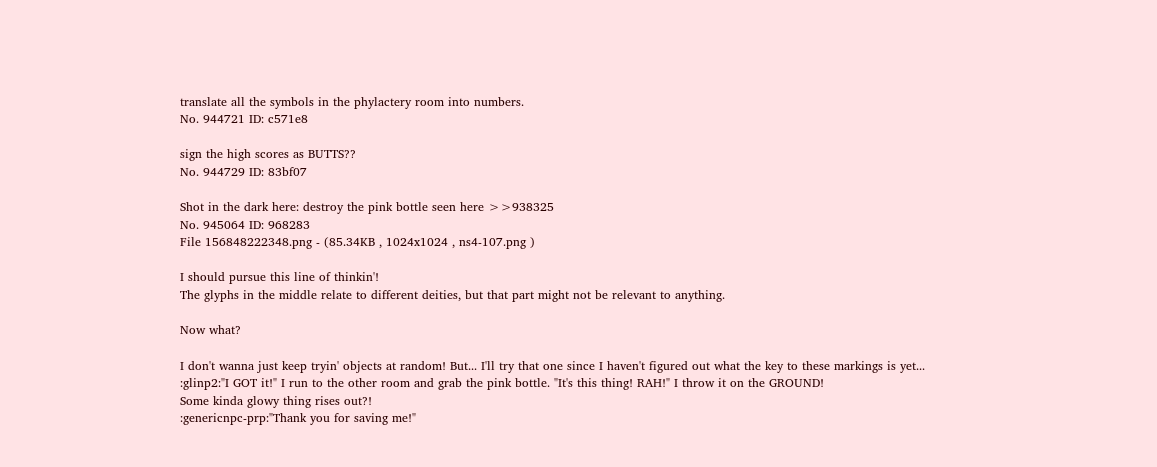translate all the symbols in the phylactery room into numbers.
No. 944721 ID: c571e8

sign the high scores as BUTTS??
No. 944729 ID: 83bf07

Shot in the dark here: destroy the pink bottle seen here >>938325
No. 945064 ID: 968283
File 156848222348.png - (85.34KB , 1024x1024 , ns4-107.png )

I should pursue this line of thinkin'!
The glyphs in the middle relate to different deities, but that part might not be relevant to anything.

Now what?

I don't wanna just keep tryin' objects at random! But... I'll try that one since I haven't figured out what the key to these markings is yet...
:glinp2:"I GOT it!" I run to the other room and grab the pink bottle. "It's this thing! RAH!" I throw it on the GROUND!
Some kinda glowy thing rises out?!
:genericnpc-prp:"Thank you for saving me!"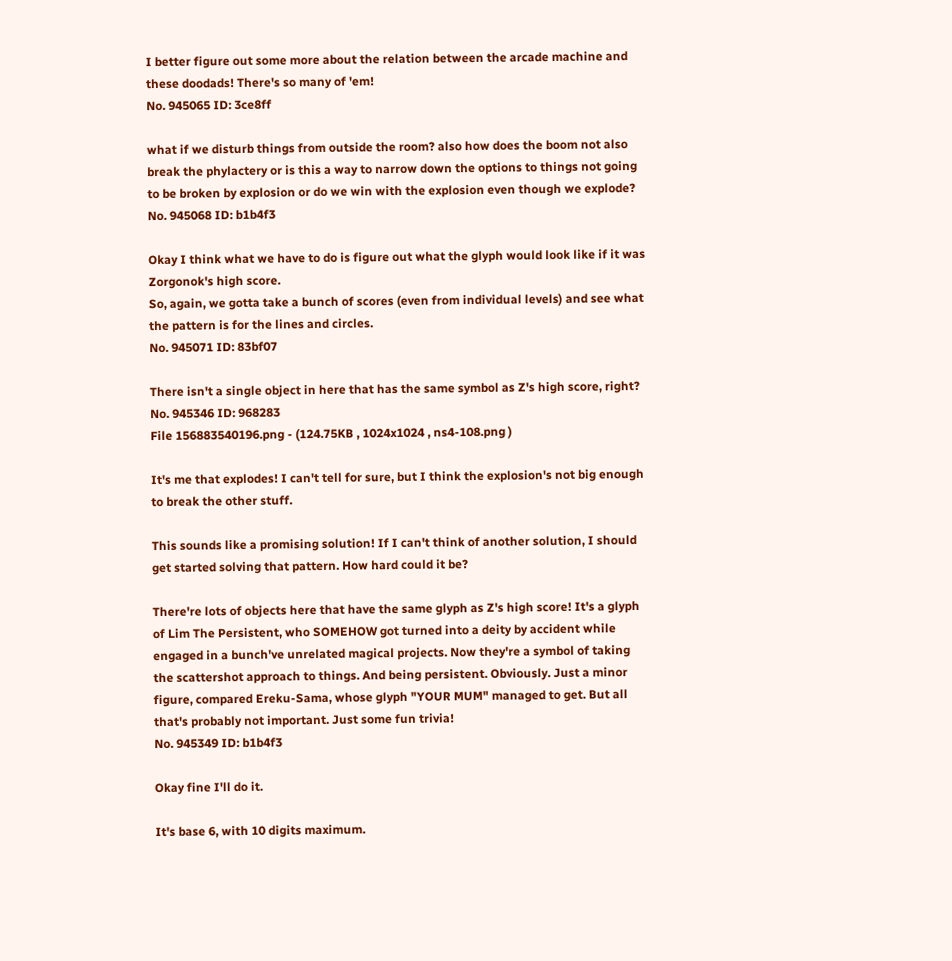I better figure out some more about the relation between the arcade machine and these doodads! There's so many of 'em!
No. 945065 ID: 3ce8ff

what if we disturb things from outside the room? also how does the boom not also break the phylactery or is this a way to narrow down the options to things not going to be broken by explosion or do we win with the explosion even though we explode?
No. 945068 ID: b1b4f3

Okay I think what we have to do is figure out what the glyph would look like if it was Zorgonok's high score.
So, again, we gotta take a bunch of scores (even from individual levels) and see what the pattern is for the lines and circles.
No. 945071 ID: 83bf07

There isn't a single object in here that has the same symbol as Z's high score, right?
No. 945346 ID: 968283
File 156883540196.png - (124.75KB , 1024x1024 , ns4-108.png )

It's me that explodes! I can't tell for sure, but I think the explosion's not big enough to break the other stuff.

This sounds like a promising solution! If I can't think of another solution, I should get started solving that pattern. How hard could it be?

There're lots of objects here that have the same glyph as Z's high score! It's a glyph of Lim The Persistent, who SOMEHOW got turned into a deity by accident while engaged in a bunch've unrelated magical projects. Now they're a symbol of taking the scattershot approach to things. And being persistent. Obviously. Just a minor figure, compared Ereku-Sama, whose glyph "YOUR MUM" managed to get. But all that's probably not important. Just some fun trivia!
No. 945349 ID: b1b4f3

Okay fine I'll do it.

It's base 6, with 10 digits maximum.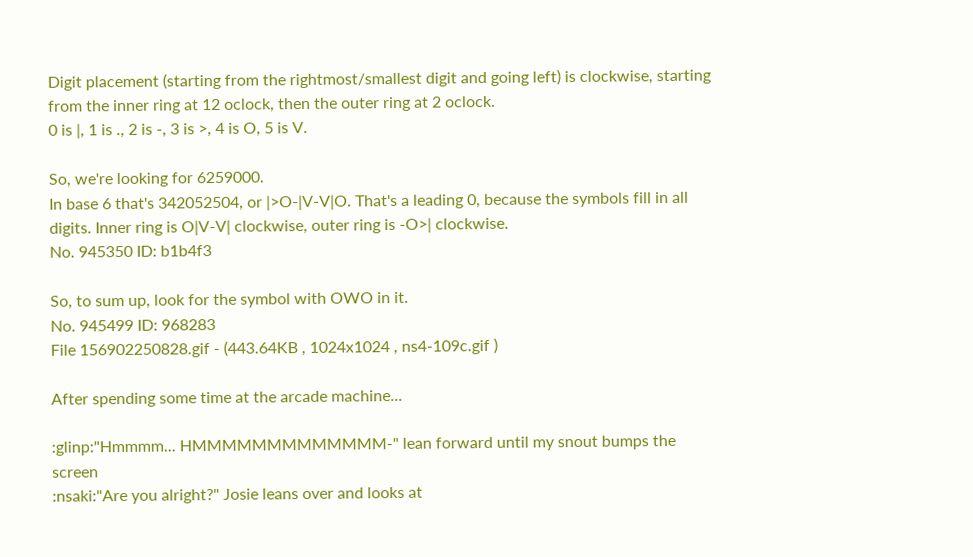Digit placement (starting from the rightmost/smallest digit and going left) is clockwise, starting from the inner ring at 12 oclock, then the outer ring at 2 oclock.
0 is |, 1 is ., 2 is -, 3 is >, 4 is O, 5 is V.

So, we're looking for 6259000.
In base 6 that's 342052504, or |>O-|V-V|O. That's a leading 0, because the symbols fill in all digits. Inner ring is O|V-V| clockwise, outer ring is -O>| clockwise.
No. 945350 ID: b1b4f3

So, to sum up, look for the symbol with OWO in it.
No. 945499 ID: 968283
File 156902250828.gif - (443.64KB , 1024x1024 , ns4-109c.gif )

After spending some time at the arcade machine...

:glinp:"Hmmmm... HMMMMMMMMMMMMM-" lean forward until my snout bumps the screen
:nsaki:"Are you alright?" Josie leans over and looks at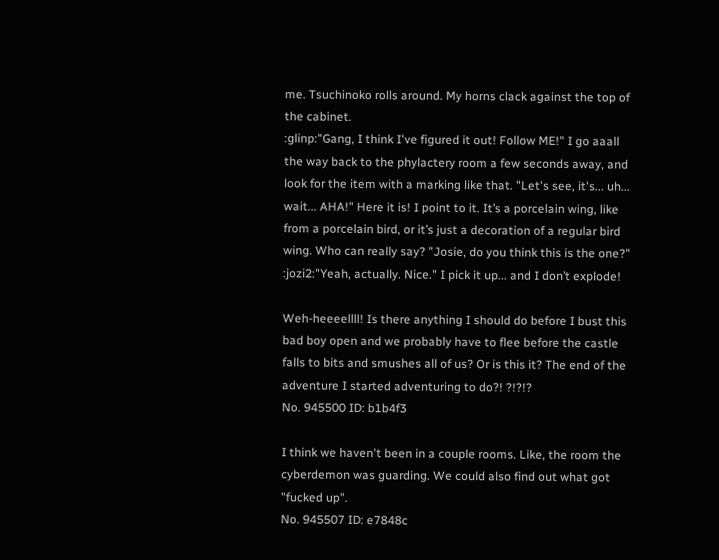me. Tsuchinoko rolls around. My horns clack against the top of the cabinet.
:glinp:"Gang, I think I've figured it out! Follow ME!" I go aaall the way back to the phylactery room a few seconds away, and look for the item with a marking like that. "Let's see, it's... uh... wait... AHA!" Here it is! I point to it. It’s a porcelain wing, like from a porcelain bird, or it’s just a decoration of a regular bird wing. Who can really say? "Josie, do you think this is the one?"
:jozi2:"Yeah, actually. Nice." I pick it up... and I don’t explode!

Weh-heeeellll! Is there anything I should do before I bust this bad boy open and we probably have to flee before the castle falls to bits and smushes all of us? Or is this it? The end of the adventure I started adventuring to do?! ?!?!?
No. 945500 ID: b1b4f3

I think we haven't been in a couple rooms. Like, the room the cyberdemon was guarding. We could also find out what got "fucked up".
No. 945507 ID: e7848c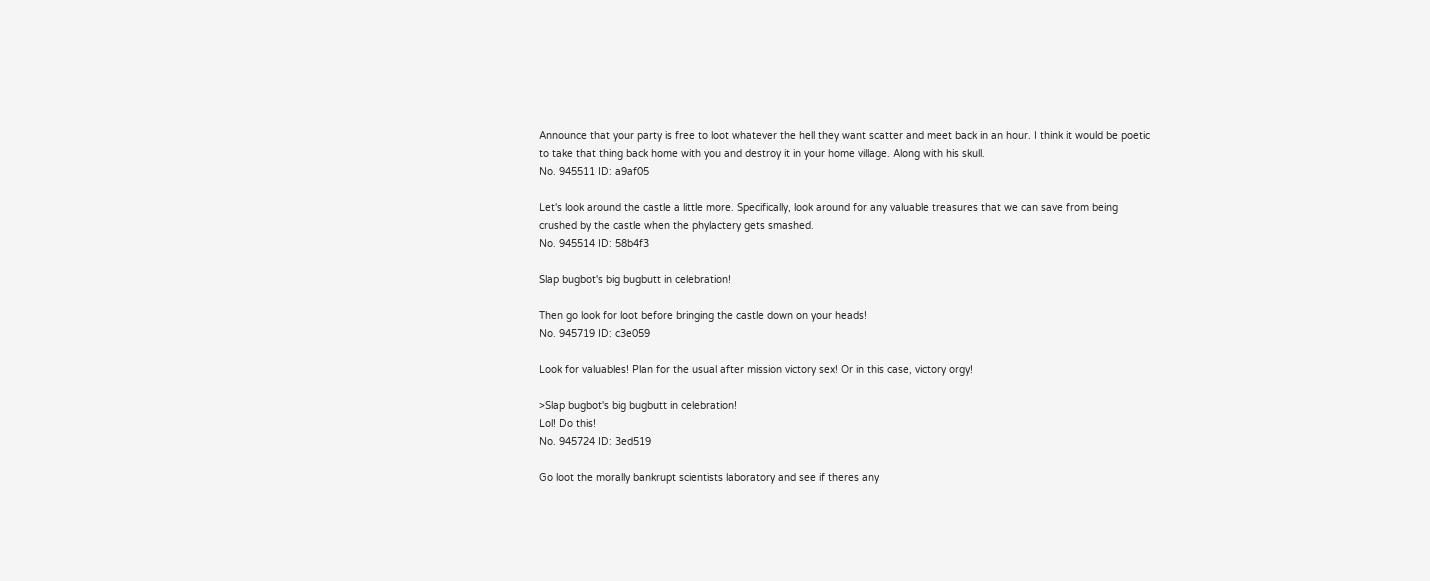Announce that your party is free to loot whatever the hell they want scatter and meet back in an hour. I think it would be poetic to take that thing back home with you and destroy it in your home village. Along with his skull.
No. 945511 ID: a9af05

Let's look around the castle a little more. Specifically, look around for any valuable treasures that we can save from being crushed by the castle when the phylactery gets smashed.
No. 945514 ID: 58b4f3

Slap bugbot's big bugbutt in celebration!

Then go look for loot before bringing the castle down on your heads!
No. 945719 ID: c3e059

Look for valuables! Plan for the usual after mission victory sex! Or in this case, victory orgy!

>Slap bugbot's big bugbutt in celebration!
Lol! Do this!
No. 945724 ID: 3ed519

Go loot the morally bankrupt scientists laboratory and see if theres any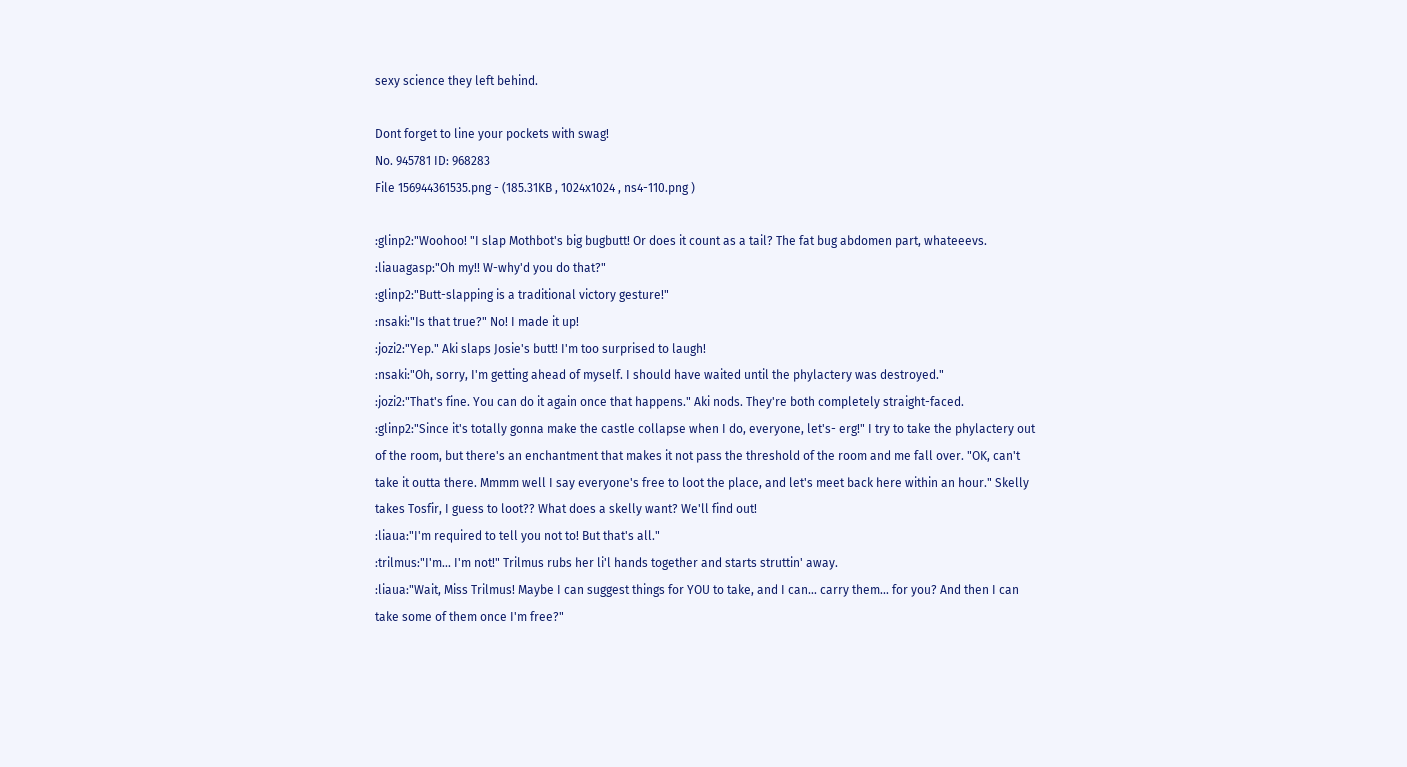sexy science they left behind.

Dont forget to line your pockets with swag!
No. 945781 ID: 968283
File 156944361535.png - (185.31KB , 1024x1024 , ns4-110.png )

:glinp2:"Woohoo! "I slap Mothbot's big bugbutt! Or does it count as a tail? The fat bug abdomen part, whateeevs.
:liauagasp:"Oh my!! W-why'd you do that?"
:glinp2:"Butt-slapping is a traditional victory gesture!"
:nsaki:"Is that true?" No! I made it up!
:jozi2:"Yep." Aki slaps Josie's butt! I'm too surprised to laugh!
:nsaki:"Oh, sorry, I'm getting ahead of myself. I should have waited until the phylactery was destroyed."
:jozi2:"That's fine. You can do it again once that happens." Aki nods. They're both completely straight-faced.
:glinp2:"Since it's totally gonna make the castle collapse when I do, everyone, let's- erg!" I try to take the phylactery out of the room, but there's an enchantment that makes it not pass the threshold of the room and me fall over. "OK, can't take it outta there. Mmmm well I say everyone's free to loot the place, and let's meet back here within an hour." Skelly takes Tosfir, I guess to loot?? What does a skelly want? We'll find out!
:liaua:"I'm required to tell you not to! But that's all."
:trilmus:"I'm... I'm not!" Trilmus rubs her li'l hands together and starts struttin' away.
:liaua:"Wait, Miss Trilmus! Maybe I can suggest things for YOU to take, and I can... carry them... for you? And then I can take some of them once I'm free?"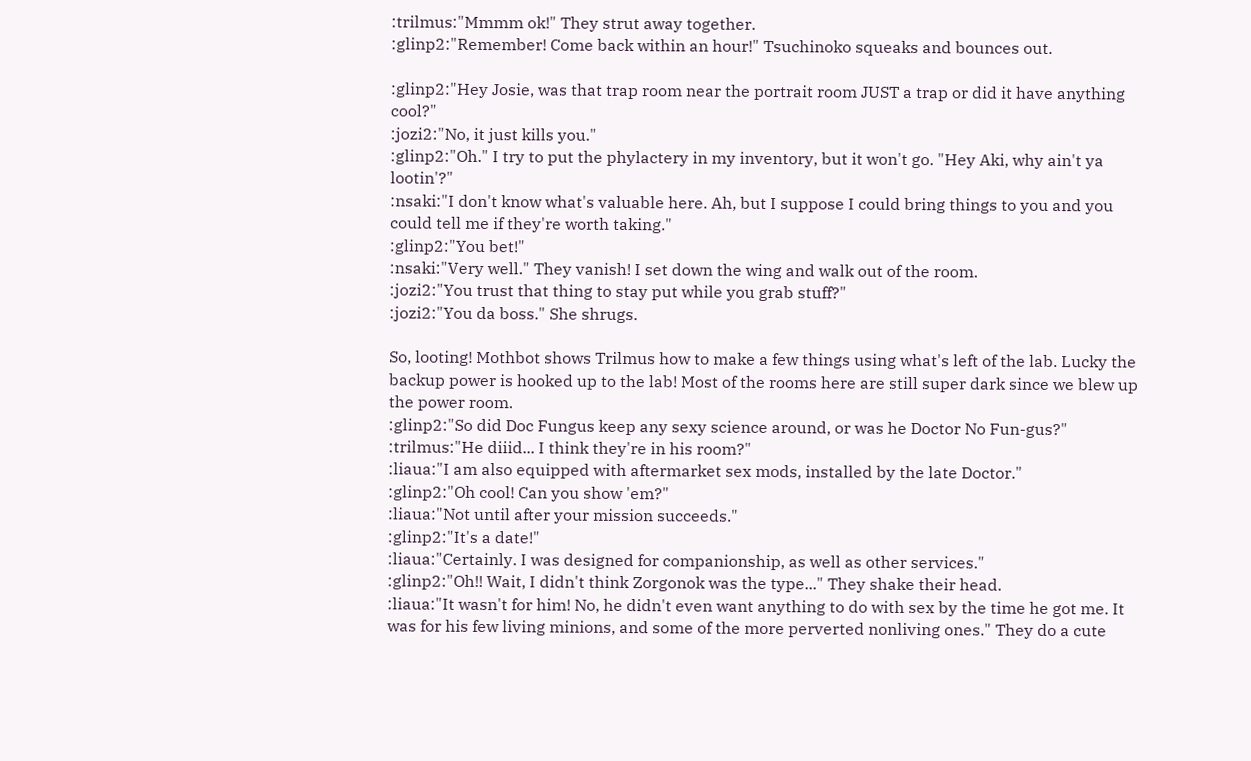:trilmus:"Mmmm ok!" They strut away together.
:glinp2:"Remember! Come back within an hour!" Tsuchinoko squeaks and bounces out.

:glinp2:"Hey Josie, was that trap room near the portrait room JUST a trap or did it have anything cool?"
:jozi2:"No, it just kills you."
:glinp2:"Oh." I try to put the phylactery in my inventory, but it won't go. "Hey Aki, why ain't ya lootin'?"
:nsaki:"I don't know what's valuable here. Ah, but I suppose I could bring things to you and you could tell me if they're worth taking."
:glinp2:"You bet!"
:nsaki:"Very well." They vanish! I set down the wing and walk out of the room.
:jozi2:"You trust that thing to stay put while you grab stuff?"
:jozi2:"You da boss." She shrugs.

So, looting! Mothbot shows Trilmus how to make a few things using what's left of the lab. Lucky the backup power is hooked up to the lab! Most of the rooms here are still super dark since we blew up the power room.
:glinp2:"So did Doc Fungus keep any sexy science around, or was he Doctor No Fun-gus?"
:trilmus:"He diiid... I think they're in his room?"
:liaua:"I am also equipped with aftermarket sex mods, installed by the late Doctor."
:glinp2:"Oh cool! Can you show 'em?"
:liaua:"Not until after your mission succeeds."
:glinp2:"It's a date!"
:liaua:"Certainly. I was designed for companionship, as well as other services."
:glinp2:"Oh!! Wait, I didn't think Zorgonok was the type..." They shake their head.
:liaua:"It wasn't for him! No, he didn't even want anything to do with sex by the time he got me. It was for his few living minions, and some of the more perverted nonliving ones." They do a cute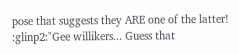pose that suggests they ARE one of the latter!
:glinp2:"Gee willikers... Guess that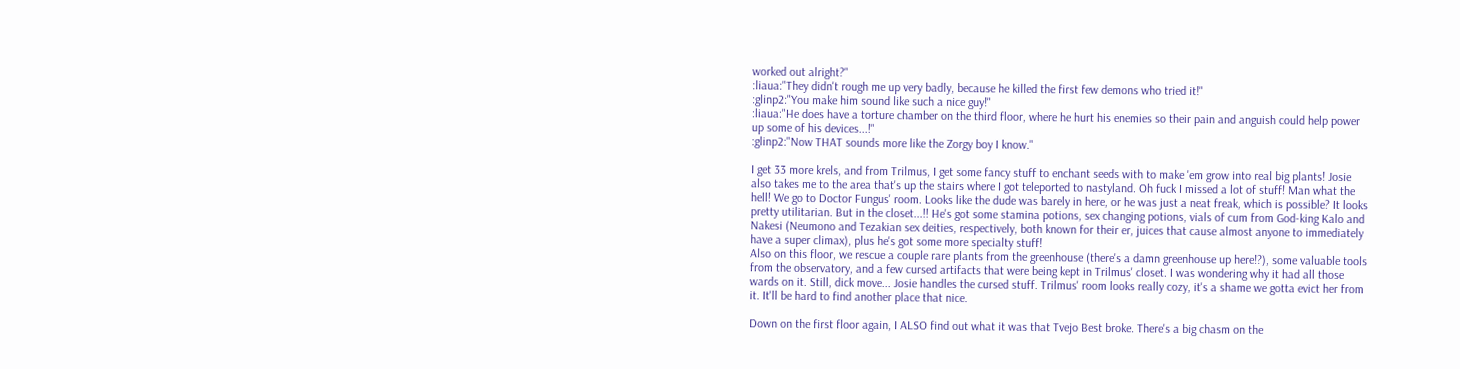worked out alright?"
:liaua:"They didn't rough me up very badly, because he killed the first few demons who tried it!"
:glinp2:"You make him sound like such a nice guy!"
:liaua:"He does have a torture chamber on the third floor, where he hurt his enemies so their pain and anguish could help power up some of his devices...!"
:glinp2:"Now THAT sounds more like the Zorgy boy I know."

I get 33 more krels, and from Trilmus, I get some fancy stuff to enchant seeds with to make 'em grow into real big plants! Josie also takes me to the area that's up the stairs where I got teleported to nastyland. Oh fuck I missed a lot of stuff! Man what the hell! We go to Doctor Fungus' room. Looks like the dude was barely in here, or he was just a neat freak, which is possible? It looks pretty utilitarian. But in the closet...!! He's got some stamina potions, sex changing potions, vials of cum from God-king Kalo and Nakesi (Neumono and Tezakian sex deities, respectively, both known for their er, juices that cause almost anyone to immediately have a super climax), plus he's got some more specialty stuff!
Also on this floor, we rescue a couple rare plants from the greenhouse (there's a damn greenhouse up here!?), some valuable tools from the observatory, and a few cursed artifacts that were being kept in Trilmus' closet. I was wondering why it had all those wards on it. Still, dick move... Josie handles the cursed stuff. Trilmus' room looks really cozy, it's a shame we gotta evict her from it. It'll be hard to find another place that nice.

Down on the first floor again, I ALSO find out what it was that Tvejo Best broke. There's a big chasm on the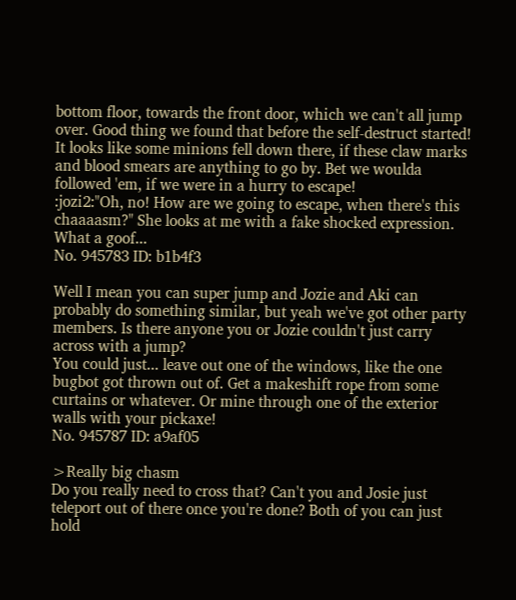bottom floor, towards the front door, which we can't all jump over. Good thing we found that before the self-destruct started! It looks like some minions fell down there, if these claw marks and blood smears are anything to go by. Bet we woulda followed 'em, if we were in a hurry to escape!
:jozi2:"Oh, no! How are we going to escape, when there's this chaaaasm?" She looks at me with a fake shocked expression. What a goof...
No. 945783 ID: b1b4f3

Well I mean you can super jump and Jozie and Aki can probably do something similar, but yeah we've got other party members. Is there anyone you or Jozie couldn't just carry across with a jump?
You could just... leave out one of the windows, like the one bugbot got thrown out of. Get a makeshift rope from some curtains or whatever. Or mine through one of the exterior walls with your pickaxe!
No. 945787 ID: a9af05

>Really big chasm
Do you really need to cross that? Can't you and Josie just teleport out of there once you're done? Both of you can just hold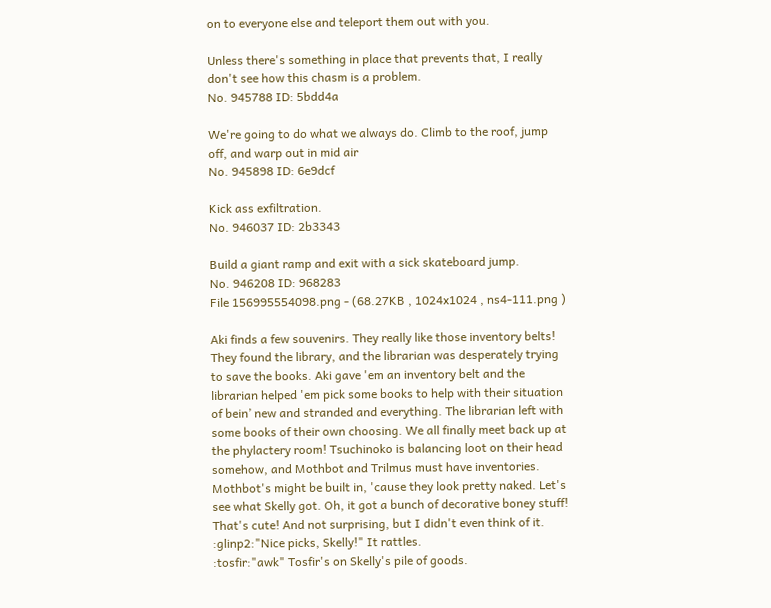on to everyone else and teleport them out with you.

Unless there's something in place that prevents that, I really don't see how this chasm is a problem.
No. 945788 ID: 5bdd4a

We're going to do what we always do. Climb to the roof, jump off, and warp out in mid air
No. 945898 ID: 6e9dcf

Kick ass exfiltration.
No. 946037 ID: 2b3343

Build a giant ramp and exit with a sick skateboard jump.
No. 946208 ID: 968283
File 156995554098.png - (68.27KB , 1024x1024 , ns4-111.png )

Aki finds a few souvenirs. They really like those inventory belts! They found the library, and the librarian was desperately trying to save the books. Aki gave 'em an inventory belt and the librarian helped 'em pick some books to help with their situation of bein’ new and stranded and everything. The librarian left with some books of their own choosing. We all finally meet back up at the phylactery room! Tsuchinoko is balancing loot on their head somehow, and Mothbot and Trilmus must have inventories. Mothbot's might be built in, 'cause they look pretty naked. Let's see what Skelly got. Oh, it got a bunch of decorative boney stuff! That's cute! And not surprising, but I didn't even think of it.
:glinp2:"Nice picks, Skelly!" It rattles.
:tosfir:"awk" Tosfir's on Skelly's pile of goods.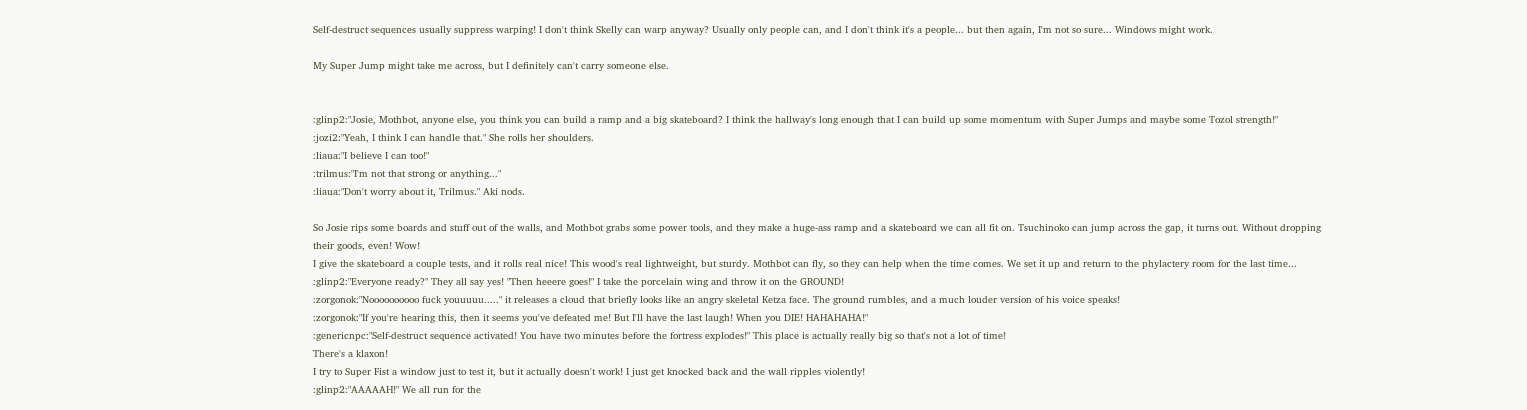Self-destruct sequences usually suppress warping! I don't think Skelly can warp anyway? Usually only people can, and I don't think it's a people... but then again, I'm not so sure... Windows might work.

My Super Jump might take me across, but I definitely can't carry someone else.


:glinp2:"Josie, Mothbot, anyone else, you think you can build a ramp and a big skateboard? I think the hallway's long enough that I can build up some momentum with Super Jumps and maybe some Tozol strength!"
:jozi2:"Yeah, I think I can handle that." She rolls her shoulders.
:liaua:"I believe I can too!"
:trilmus:"I'm not that strong or anything..."
:liaua:"Don't worry about it, Trilmus." Aki nods.

So Josie rips some boards and stuff out of the walls, and Mothbot grabs some power tools, and they make a huge-ass ramp and a skateboard we can all fit on. Tsuchinoko can jump across the gap, it turns out. Without dropping their goods, even! Wow!
I give the skateboard a couple tests, and it rolls real nice! This wood's real lightweight, but sturdy. Mothbot can fly, so they can help when the time comes. We set it up and return to the phylactery room for the last time...
:glinp2:"Everyone ready?" They all say yes! "Then heeere goes!" I take the porcelain wing and throw it on the GROUND!
:zorgonok:"Noooooooooo fuck youuuuu....." it releases a cloud that briefly looks like an angry skeletal Ketza face. The ground rumbles, and a much louder version of his voice speaks!
:zorgonok:"If you're hearing this, then it seems you've defeated me! But I'll have the last laugh! When you DIE! HAHAHAHA!"
:genericnpc:"Self-destruct sequence activated! You have two minutes before the fortress explodes!" This place is actually really big so that's not a lot of time!
There's a klaxon!
I try to Super Fist a window just to test it, but it actually doesn't work! I just get knocked back and the wall ripples violently!
:glinp2:"AAAAAH!" We all run for the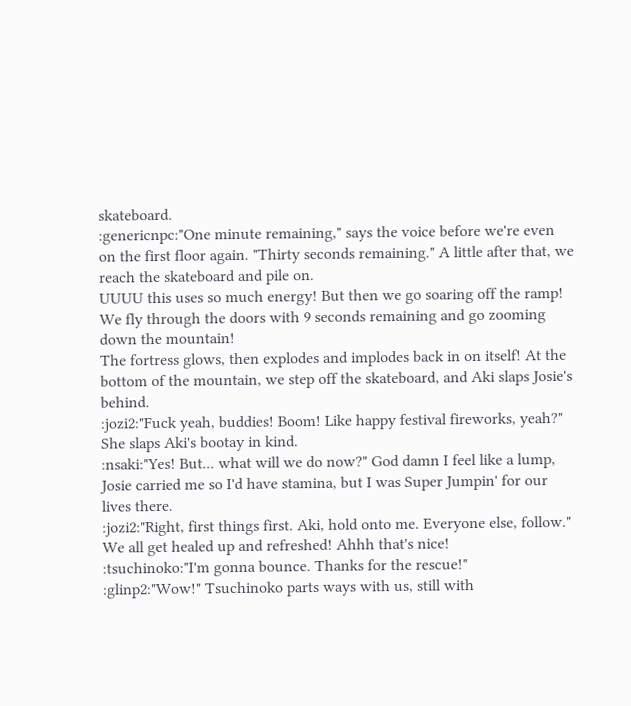skateboard.
:genericnpc:"One minute remaining," says the voice before we're even on the first floor again. "Thirty seconds remaining." A little after that, we reach the skateboard and pile on.
UUUU this uses so much energy! But then we go soaring off the ramp!
We fly through the doors with 9 seconds remaining and go zooming down the mountain!
The fortress glows, then explodes and implodes back in on itself! At the bottom of the mountain, we step off the skateboard, and Aki slaps Josie's behind.
:jozi2:"Fuck yeah, buddies! Boom! Like happy festival fireworks, yeah?" She slaps Aki's bootay in kind.
:nsaki:"Yes! But... what will we do now?" God damn I feel like a lump, Josie carried me so I'd have stamina, but I was Super Jumpin' for our lives there.
:jozi2:"Right, first things first. Aki, hold onto me. Everyone else, follow." We all get healed up and refreshed! Ahhh that's nice!
:tsuchinoko:"I'm gonna bounce. Thanks for the rescue!"
:glinp2:"Wow!" Tsuchinoko parts ways with us, still with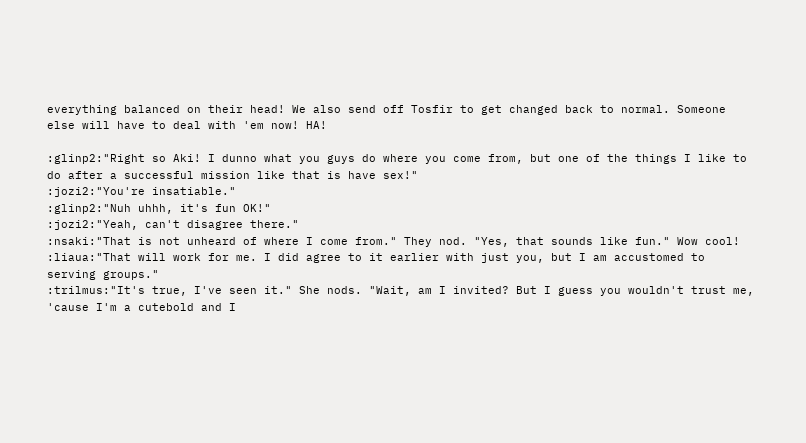everything balanced on their head! We also send off Tosfir to get changed back to normal. Someone else will have to deal with 'em now! HA!

:glinp2:"Right so Aki! I dunno what you guys do where you come from, but one of the things I like to do after a successful mission like that is have sex!"
:jozi2:"You're insatiable."
:glinp2:"Nuh uhhh, it's fun OK!"
:jozi2:"Yeah, can't disagree there."
:nsaki:"That is not unheard of where I come from." They nod. "Yes, that sounds like fun." Wow cool!
:liaua:"That will work for me. I did agree to it earlier with just you, but I am accustomed to serving groups."
:trilmus:"It's true, I've seen it." She nods. "Wait, am I invited? But I guess you wouldn't trust me, 'cause I'm a cutebold and I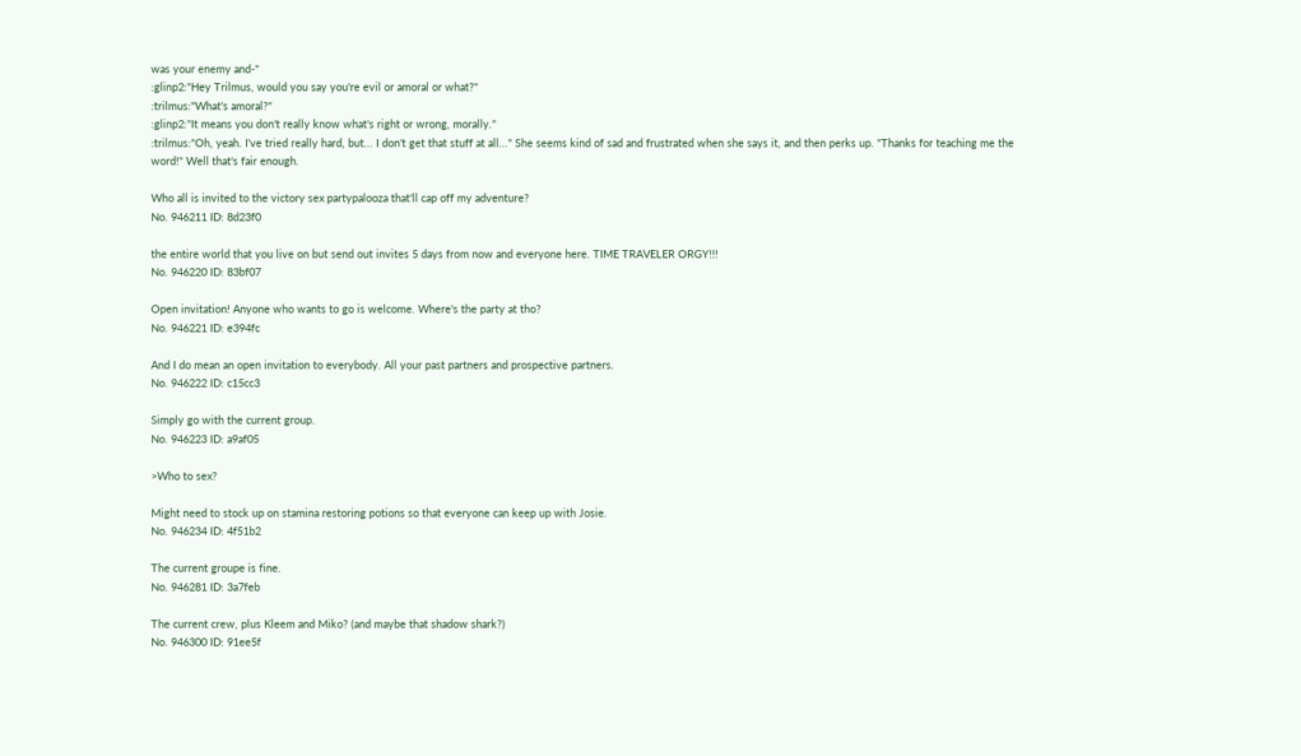was your enemy and-"
:glinp2:"Hey Trilmus, would you say you're evil or amoral or what?"
:trilmus:"What's amoral?"
:glinp2:"It means you don't really know what's right or wrong, morally."
:trilmus:"Oh, yeah. I've tried really hard, but... I don't get that stuff at all..." She seems kind of sad and frustrated when she says it, and then perks up. "Thanks for teaching me the word!" Well that's fair enough.

Who all is invited to the victory sex partypalooza that'll cap off my adventure?
No. 946211 ID: 8d23f0

the entire world that you live on but send out invites 5 days from now and everyone here. TIME TRAVELER ORGY!!!
No. 946220 ID: 83bf07

Open invitation! Anyone who wants to go is welcome. Where's the party at tho?
No. 946221 ID: e394fc

And I do mean an open invitation to everybody. All your past partners and prospective partners.
No. 946222 ID: c15cc3

Simply go with the current group.
No. 946223 ID: a9af05

>Who to sex?

Might need to stock up on stamina restoring potions so that everyone can keep up with Josie.
No. 946234 ID: 4f51b2

The current groupe is fine.
No. 946281 ID: 3a7feb

The current crew, plus Kleem and Miko? (and maybe that shadow shark?)
No. 946300 ID: 91ee5f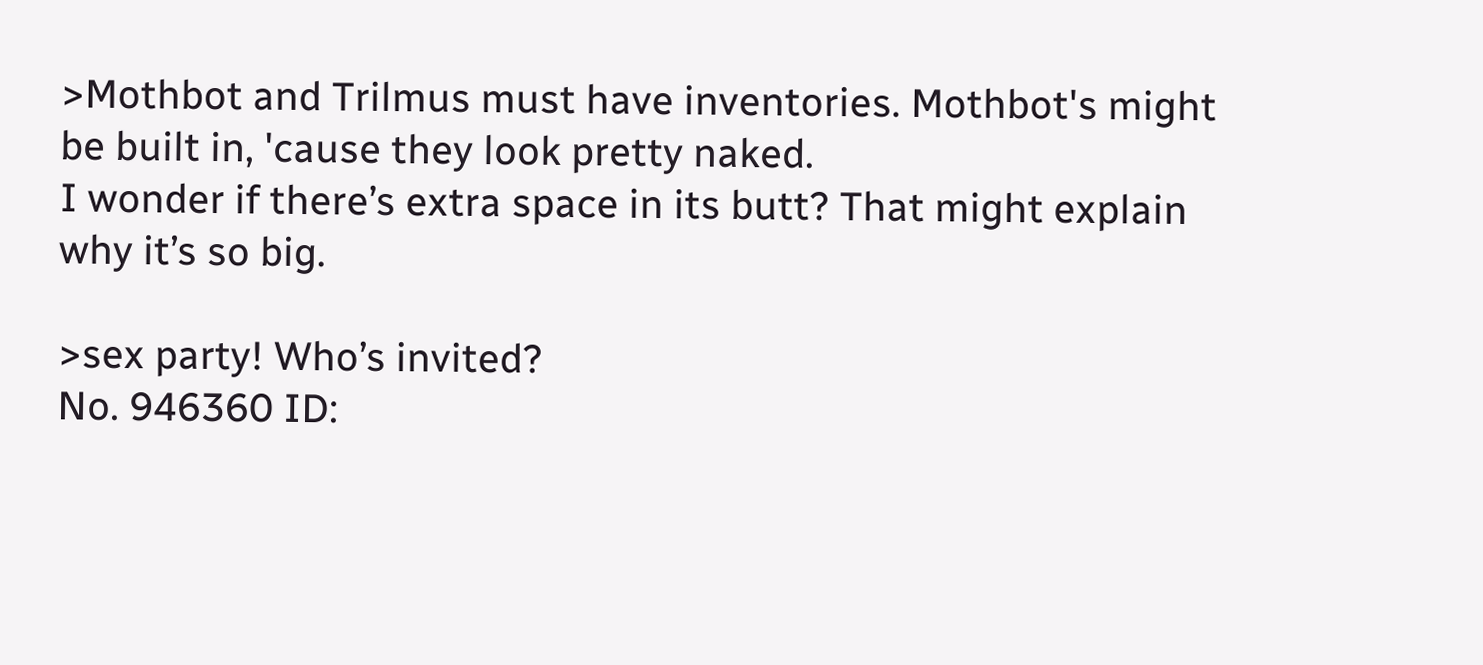>Mothbot and Trilmus must have inventories. Mothbot's might be built in, 'cause they look pretty naked.
I wonder if there’s extra space in its butt? That might explain why it’s so big.

>sex party! Who’s invited?
No. 946360 ID: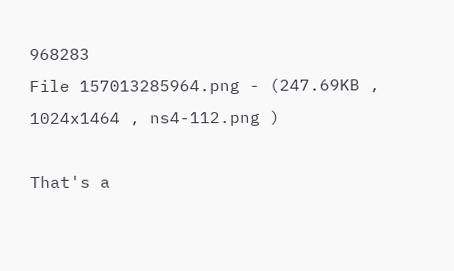968283
File 157013285964.png - (247.69KB , 1024x1464 , ns4-112.png )

That's a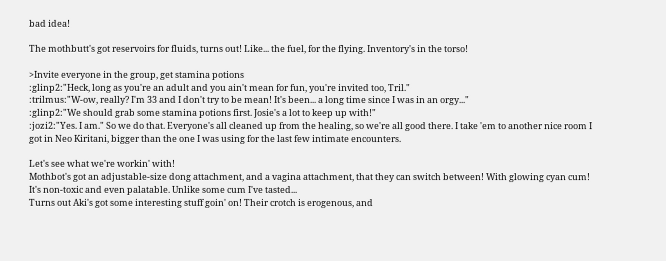bad idea!

The mothbutt's got reservoirs for fluids, turns out! Like... the fuel, for the flying. Inventory's in the torso!

>Invite everyone in the group, get stamina potions
:glinp2:"Heck, long as you're an adult and you ain't mean for fun, you're invited too, Tril."
:trilmus:"W-ow, really? I'm 33 and I don't try to be mean! It's been... a long time since I was in an orgy..."
:glinp2:"We should grab some stamina potions first. Josie's a lot to keep up with!"
:jozi2:"Yes. I am." So we do that. Everyone's all cleaned up from the healing, so we're all good there. I take 'em to another nice room I got in Neo Kiritani, bigger than the one I was using for the last few intimate encounters.

Let's see what we're workin' with!
Mothbot's got an adjustable-size dong attachment, and a vagina attachment, that they can switch between! With glowing cyan cum! It's non-toxic and even palatable. Unlike some cum I've tasted...
Turns out Aki's got some interesting stuff goin' on! Their crotch is erogenous, and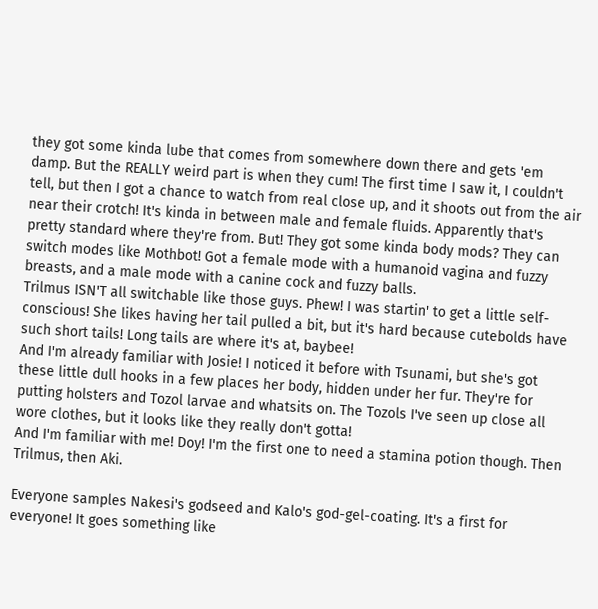they got some kinda lube that comes from somewhere down there and gets 'em damp. But the REALLY weird part is when they cum! The first time I saw it, I couldn't tell, but then I got a chance to watch from real close up, and it shoots out from the air near their crotch! It's kinda in between male and female fluids. Apparently that's pretty standard where they're from. But! They got some kinda body mods? They can switch modes like Mothbot! Got a female mode with a humanoid vagina and fuzzy breasts, and a male mode with a canine cock and fuzzy balls.
Trilmus ISN'T all switchable like those guys. Phew! I was startin' to get a little self-conscious! She likes having her tail pulled a bit, but it's hard because cutebolds have such short tails! Long tails are where it's at, baybee!
And I'm already familiar with Josie! I noticed it before with Tsunami, but she's got these little dull hooks in a few places her body, hidden under her fur. They're for putting holsters and Tozol larvae and whatsits on. The Tozols I've seen up close all wore clothes, but it looks like they really don't gotta!
And I'm familiar with me! Doy! I'm the first one to need a stamina potion though. Then Trilmus, then Aki.

Everyone samples Nakesi's godseed and Kalo's god-gel-coating. It's a first for everyone! It goes something like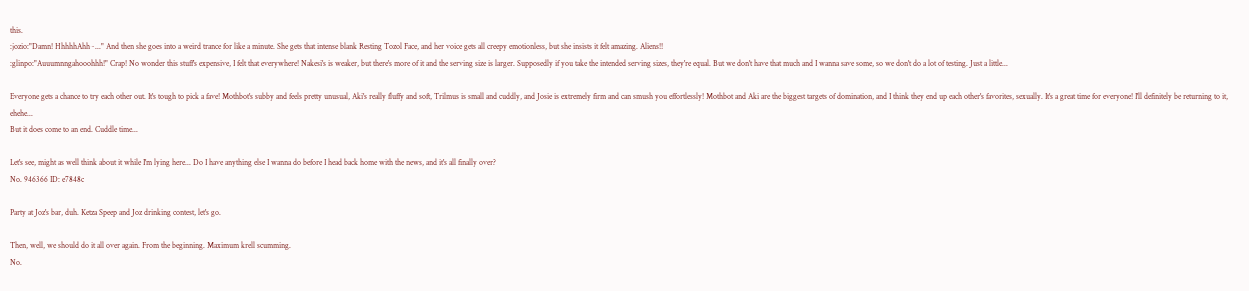this.
:jozio:"Damn! HhhhhAhh~..." And then she goes into a weird trance for like a minute. She gets that intense blank Resting Tozol Face, and her voice gets all creepy emotionless, but she insists it felt amazing. Aliens!!
:glinpo:"Auuumnngahooohhh!" Crap! No wonder this stuff's expensive, I felt that everywhere! Nakesi's is weaker, but there's more of it and the serving size is larger. Supposedly if you take the intended serving sizes, they're equal. But we don't have that much and I wanna save some, so we don't do a lot of testing. Just a little...

Everyone gets a chance to try each other out. It's tough to pick a fave! Mothbot's subby and feels pretty unusual, Aki's really fluffy and soft, Trilmus is small and cuddly, and Josie is extremely firm and can smush you effortlessly! Mothbot and Aki are the biggest targets of domination, and I think they end up each other's favorites, sexually. It's a great time for everyone! I'll definitely be returning to it, ehehe...
But it does come to an end. Cuddle time...

Let's see, might as well think about it while I'm lying here... Do I have anything else I wanna do before I head back home with the news, and it's all finally over?
No. 946366 ID: e7848c

Party at Joz's bar, duh. Ketza Speep and Joz drinking contest, let's go.

Then, well, we should do it all over again. From the beginning. Maximum krell scumming.
No.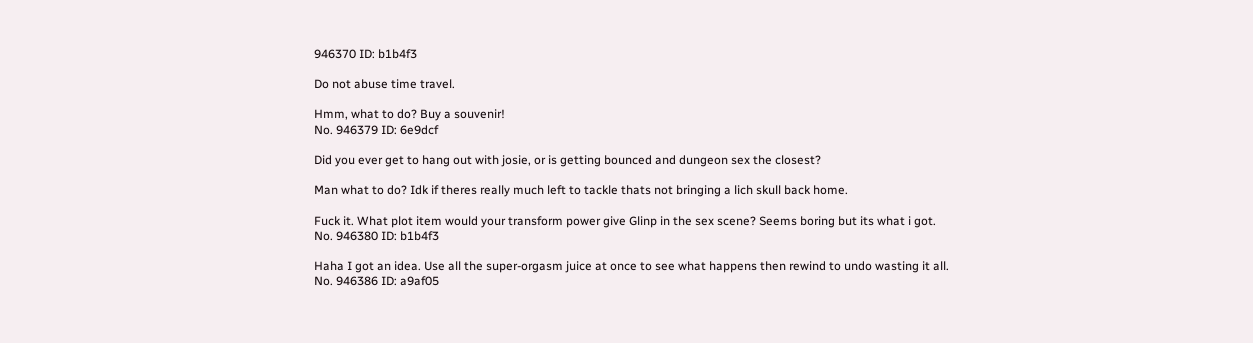946370 ID: b1b4f3

Do not abuse time travel.

Hmm, what to do? Buy a souvenir!
No. 946379 ID: 6e9dcf

Did you ever get to hang out with josie, or is getting bounced and dungeon sex the closest?

Man what to do? Idk if theres really much left to tackle thats not bringing a lich skull back home.

Fuck it. What plot item would your transform power give Glinp in the sex scene? Seems boring but its what i got.
No. 946380 ID: b1b4f3

Haha I got an idea. Use all the super-orgasm juice at once to see what happens then rewind to undo wasting it all.
No. 946386 ID: a9af05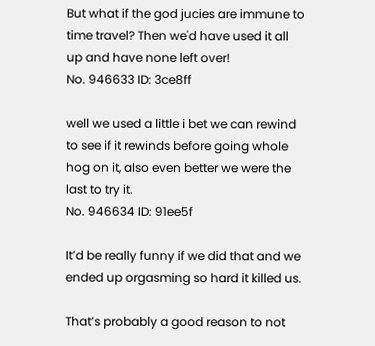But what if the god jucies are immune to time travel? Then we'd have used it all up and have none left over!
No. 946633 ID: 3ce8ff

well we used a little i bet we can rewind to see if it rewinds before going whole hog on it, also even better we were the last to try it.
No. 946634 ID: 91ee5f

It’d be really funny if we did that and we ended up orgasming so hard it killed us.

That’s probably a good reason to not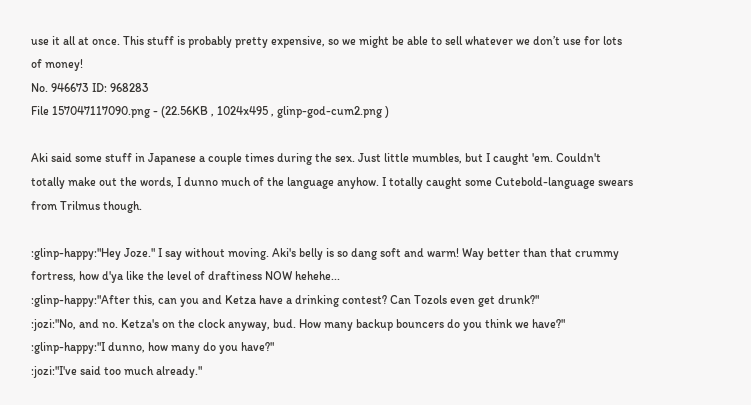use it all at once. This stuff is probably pretty expensive, so we might be able to sell whatever we don’t use for lots of money!
No. 946673 ID: 968283
File 157047117090.png - (22.56KB , 1024x495 , glinp-god-cum2.png )

Aki said some stuff in Japanese a couple times during the sex. Just little mumbles, but I caught 'em. Couldn't totally make out the words, I dunno much of the language anyhow. I totally caught some Cutebold-language swears from Trilmus though.

:glinp-happy:"Hey Joze." I say without moving. Aki's belly is so dang soft and warm! Way better than that crummy fortress, how d'ya like the level of draftiness NOW hehehe...
:glinp-happy:"After this, can you and Ketza have a drinking contest? Can Tozols even get drunk?"
:jozi:"No, and no. Ketza's on the clock anyway, bud. How many backup bouncers do you think we have?"
:glinp-happy:"I dunno, how many do you have?"
:jozi:"I've said too much already."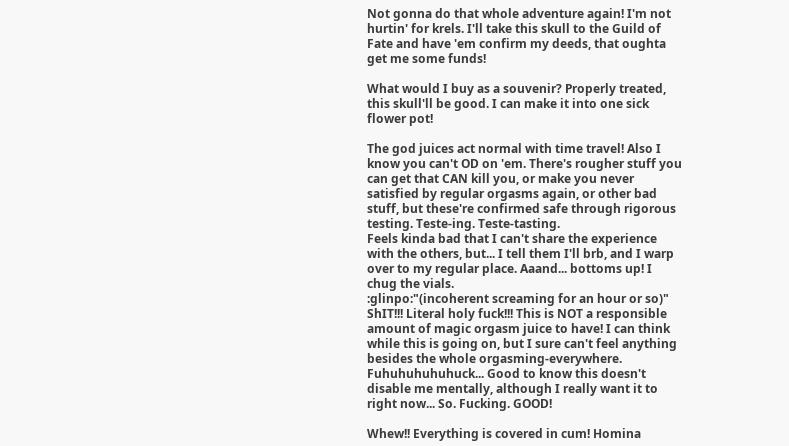Not gonna do that whole adventure again! I'm not hurtin' for krels. I'll take this skull to the Guild of Fate and have 'em confirm my deeds, that oughta get me some funds!

What would I buy as a souvenir? Properly treated, this skull'll be good. I can make it into one sick flower pot!

The god juices act normal with time travel! Also I know you can't OD on 'em. There's rougher stuff you can get that CAN kill you, or make you never satisfied by regular orgasms again, or other bad stuff, but these're confirmed safe through rigorous testing. Teste-ing. Teste-tasting.
Feels kinda bad that I can't share the experience with the others, but... I tell them I'll brb, and I warp over to my regular place. Aaand... bottoms up! I chug the vials.
:glinpo:"(incoherent screaming for an hour or so)" ShIT!!! Literal holy fuck!!! This is NOT a responsible amount of magic orgasm juice to have! I can think while this is going on, but I sure can't feel anything besides the whole orgasming-everywhere. Fuhuhuhuhuhuck... Good to know this doesn't disable me mentally, although I really want it to right now... So. Fucking. GOOD!

Whew!! Everything is covered in cum! Homina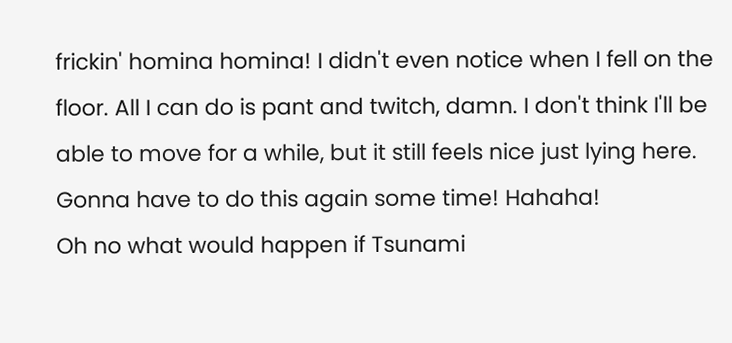frickin' homina homina! I didn't even notice when I fell on the floor. All I can do is pant and twitch, damn. I don't think I'll be able to move for a while, but it still feels nice just lying here. Gonna have to do this again some time! Hahaha!
Oh no what would happen if Tsunami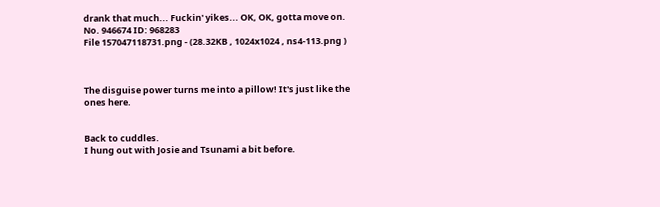drank that much... Fuckin' yikes... OK, OK, gotta move on.
No. 946674 ID: 968283
File 157047118731.png - (28.32KB , 1024x1024 , ns4-113.png )



The disguise power turns me into a pillow! It's just like the ones here.


Back to cuddles.
I hung out with Josie and Tsunami a bit before.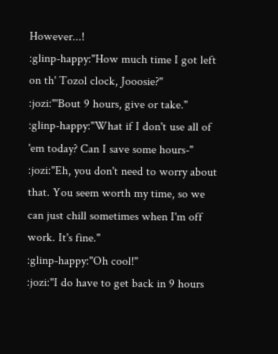However...!
:glinp-happy:"How much time I got left on th' Tozol clock, Jooosie?"
:jozi:"'Bout 9 hours, give or take."
:glinp-happy:"What if I don't use all of 'em today? Can I save some hours-"
:jozi:"Eh, you don't need to worry about that. You seem worth my time, so we can just chill sometimes when I'm off work. It's fine."
:glinp-happy:"Oh cool!"
:jozi:"I do have to get back in 9 hours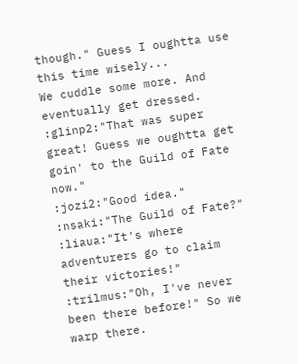though." Guess I oughtta use this time wisely...
We cuddle some more. And eventually get dressed.
:glinp2:"That was super great! Guess we oughtta get goin' to the Guild of Fate now."
:jozi2:"Good idea."
:nsaki:"The Guild of Fate?"
:liaua:"It's where adventurers go to claim their victories!"
:trilmus:"Oh, I've never been there before!" So we warp there.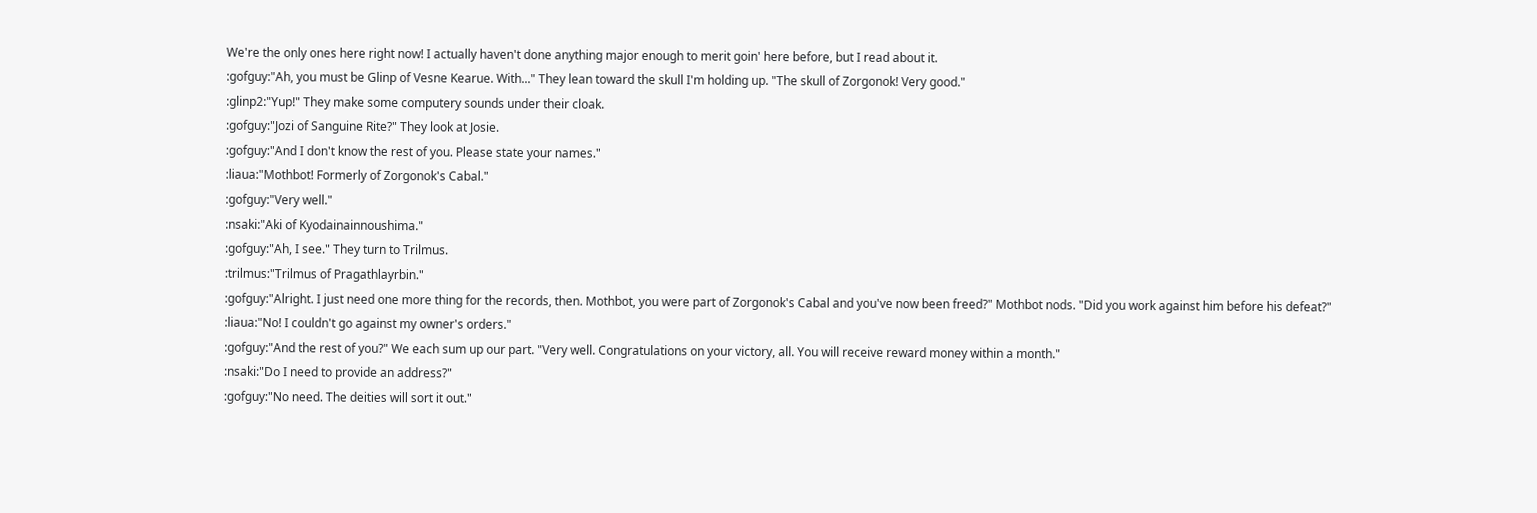We're the only ones here right now! I actually haven't done anything major enough to merit goin' here before, but I read about it.
:gofguy:"Ah, you must be Glinp of Vesne Kearue. With..." They lean toward the skull I'm holding up. "The skull of Zorgonok! Very good."
:glinp2:"Yup!" They make some computery sounds under their cloak.
:gofguy:"Jozi of Sanguine Rite?" They look at Josie.
:gofguy:"And I don't know the rest of you. Please state your names."
:liaua:"Mothbot! Formerly of Zorgonok's Cabal."
:gofguy:"Very well."
:nsaki:"Aki of Kyodainainnoushima."
:gofguy:"Ah, I see." They turn to Trilmus.
:trilmus:"Trilmus of Pragathlayrbin."
:gofguy:"Alright. I just need one more thing for the records, then. Mothbot, you were part of Zorgonok's Cabal and you've now been freed?" Mothbot nods. "Did you work against him before his defeat?"
:liaua:"No! I couldn't go against my owner's orders."
:gofguy:"And the rest of you?" We each sum up our part. "Very well. Congratulations on your victory, all. You will receive reward money within a month."
:nsaki:"Do I need to provide an address?"
:gofguy:"No need. The deities will sort it out."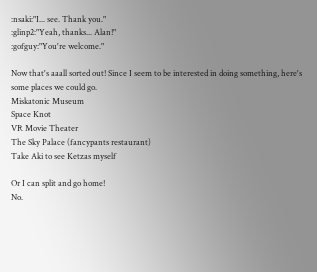:nsaki:"I... see. Thank you."
:glinp2:"Yeah, thanks... Alan!"
:gofguy:"You're welcome."

Now that's aaall sorted out! Since I seem to be interested in doing something, here's some places we could go.
Miskatonic Museum
Space Knot
VR Movie Theater
The Sky Palace (fancypants restaurant)
Take Aki to see Ketzas myself

Or I can split and go home!
No.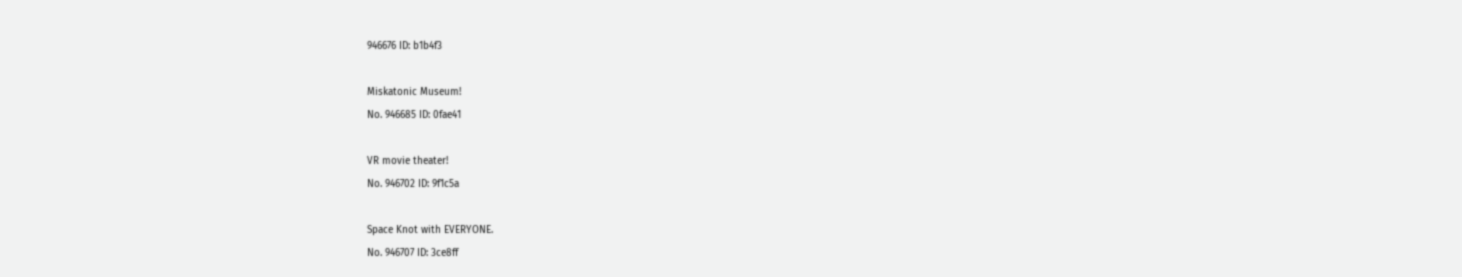946676 ID: b1b4f3

Miskatonic Museum!
No. 946685 ID: 0fae41

VR movie theater!
No. 946702 ID: 9f1c5a

Space Knot with EVERYONE.
No. 946707 ID: 3ce8ff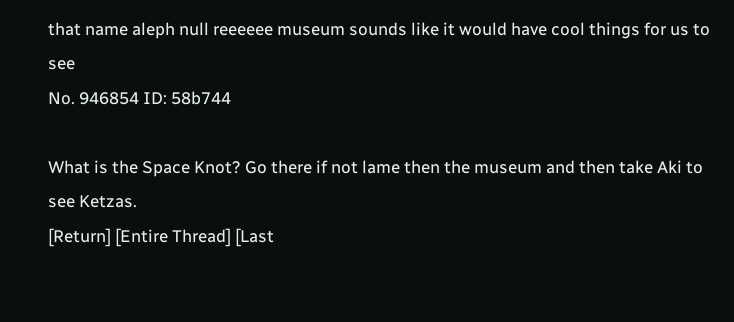that name aleph null reeeeee museum sounds like it would have cool things for us to see
No. 946854 ID: 58b744

What is the Space Knot? Go there if not lame then the museum and then take Aki to see Ketzas.
[Return] [Entire Thread] [Last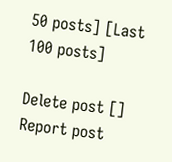50 posts] [Last 100 posts]

Delete post []
Report post